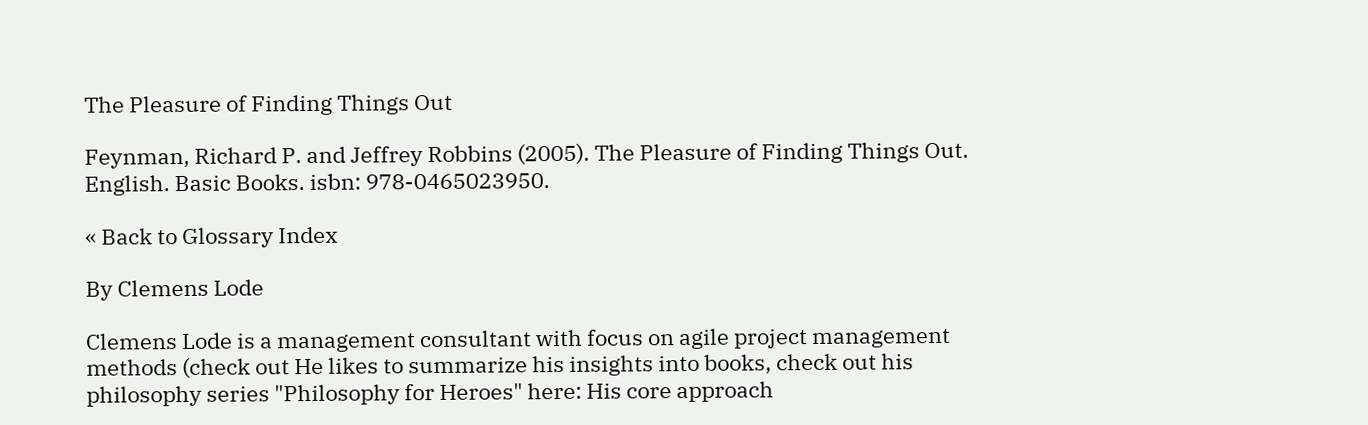The Pleasure of Finding Things Out

Feynman, Richard P. and Jeffrey Robbins (2005). The Pleasure of Finding Things Out. English. Basic Books. isbn: 978-0465023950.

« Back to Glossary Index

By Clemens Lode

Clemens Lode is a management consultant with focus on agile project management methods (check out He likes to summarize his insights into books, check out his philosophy series "Philosophy for Heroes" here: His core approach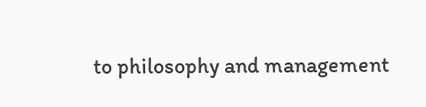to philosophy and management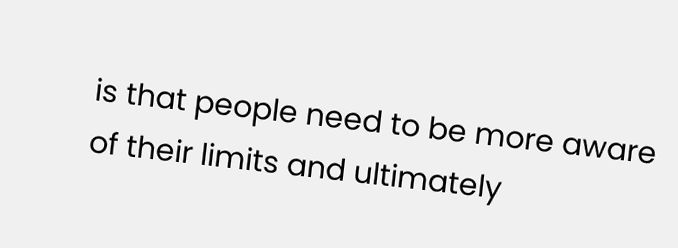is that people need to be more aware of their limits and ultimately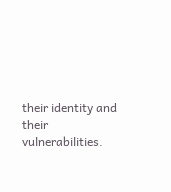their identity and their vulnerabilities.